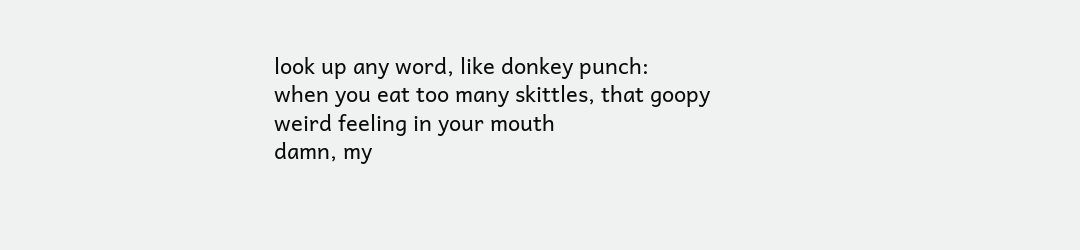look up any word, like donkey punch:
when you eat too many skittles, that goopy weird feeling in your mouth
damn, my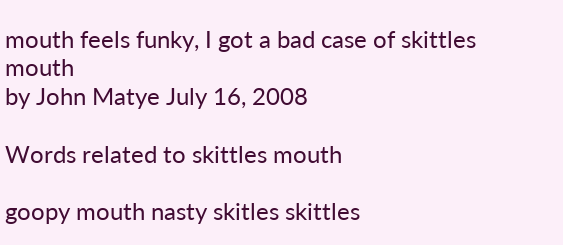mouth feels funky, I got a bad case of skittles mouth
by John Matye July 16, 2008

Words related to skittles mouth

goopy mouth nasty skitles skittles